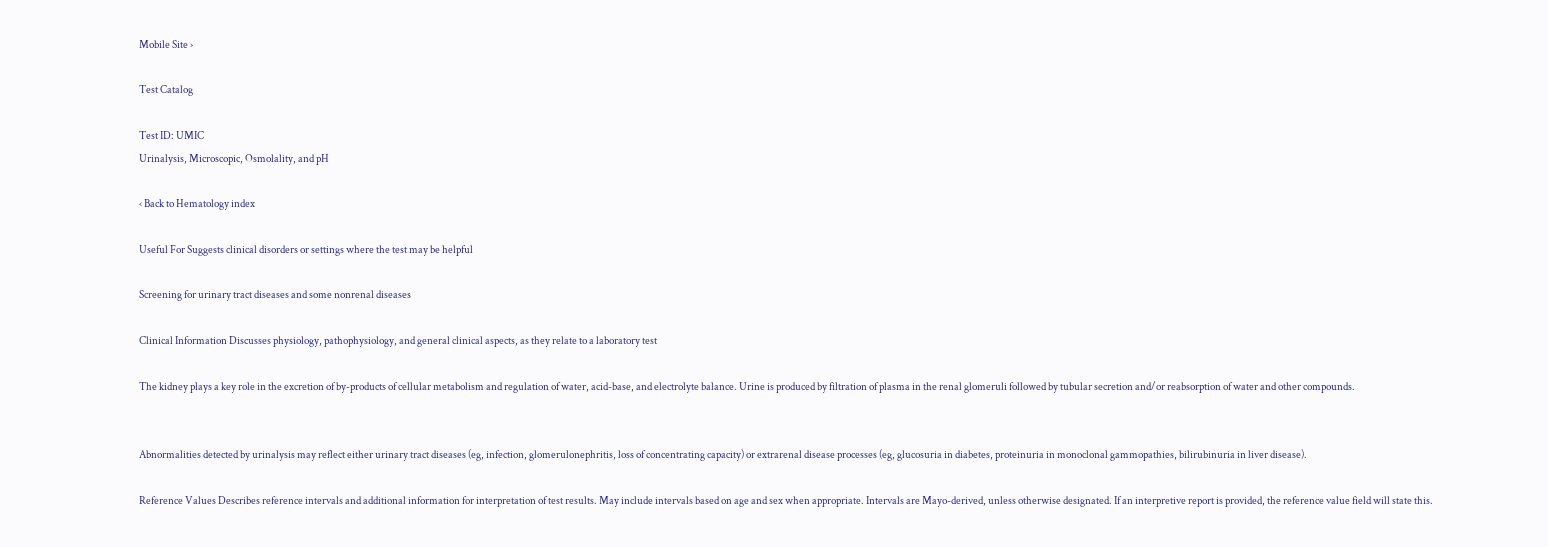Mobile Site ›

Test Catalog

Test ID: UMIC
Urinalysis, Microscopic, Osmolality, and pH

‹ Back to Hematology index

Useful For Suggests clinical disorders or settings where the test may be helpful

Screening for urinary tract diseases and some nonrenal diseases

Clinical Information Discusses physiology, pathophysiology, and general clinical aspects, as they relate to a laboratory test

The kidney plays a key role in the excretion of by-products of cellular metabolism and regulation of water, acid-base, and electrolyte balance. Urine is produced by filtration of plasma in the renal glomeruli followed by tubular secretion and/or reabsorption of water and other compounds.


Abnormalities detected by urinalysis may reflect either urinary tract diseases (eg, infection, glomerulonephritis, loss of concentrating capacity) or extrarenal disease processes (eg, glucosuria in diabetes, proteinuria in monoclonal gammopathies, bilirubinuria in liver disease).

Reference Values Describes reference intervals and additional information for interpretation of test results. May include intervals based on age and sex when appropriate. Intervals are Mayo-derived, unless otherwise designated. If an interpretive report is provided, the reference value field will state this.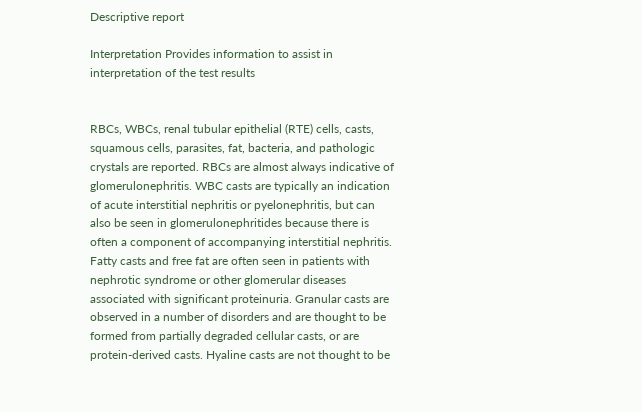Descriptive report

Interpretation Provides information to assist in interpretation of the test results


RBCs, WBCs, renal tubular epithelial (RTE) cells, casts, squamous cells, parasites, fat, bacteria, and pathologic crystals are reported. RBCs are almost always indicative of glomerulonephritis. WBC casts are typically an indication of acute interstitial nephritis or pyelonephritis, but can also be seen in glomerulonephritides because there is often a component of accompanying interstitial nephritis. Fatty casts and free fat are often seen in patients with nephrotic syndrome or other glomerular diseases associated with significant proteinuria. Granular casts are observed in a number of disorders and are thought to be formed from partially degraded cellular casts, or are protein-derived casts. Hyaline casts are not thought to be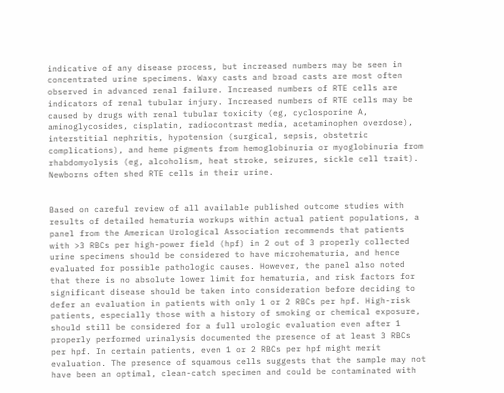indicative of any disease process, but increased numbers may be seen in concentrated urine specimens. Waxy casts and broad casts are most often observed in advanced renal failure. Increased numbers of RTE cells are indicators of renal tubular injury. Increased numbers of RTE cells may be caused by drugs with renal tubular toxicity (eg, cyclosporine A, aminoglycosides, cisplatin, radiocontrast media, acetaminophen overdose), interstitial nephritis, hypotension (surgical, sepsis, obstetric complications), and heme pigments from hemoglobinuria or myoglobinuria from rhabdomyolysis (eg, alcoholism, heat stroke, seizures, sickle cell trait). Newborns often shed RTE cells in their urine.


Based on careful review of all available published outcome studies with results of detailed hematuria workups within actual patient populations, a panel from the American Urological Association recommends that patients with >3 RBCs per high-power field (hpf) in 2 out of 3 properly collected urine specimens should be considered to have microhematuria, and hence evaluated for possible pathologic causes. However, the panel also noted that there is no absolute lower limit for hematuria, and risk factors for significant disease should be taken into consideration before deciding to defer an evaluation in patients with only 1 or 2 RBCs per hpf. High-risk patients, especially those with a history of smoking or chemical exposure, should still be considered for a full urologic evaluation even after 1 properly performed urinalysis documented the presence of at least 3 RBCs per hpf. In certain patients, even 1 or 2 RBCs per hpf might merit evaluation. The presence of squamous cells suggests that the sample may not have been an optimal, clean-catch specimen and could be contaminated with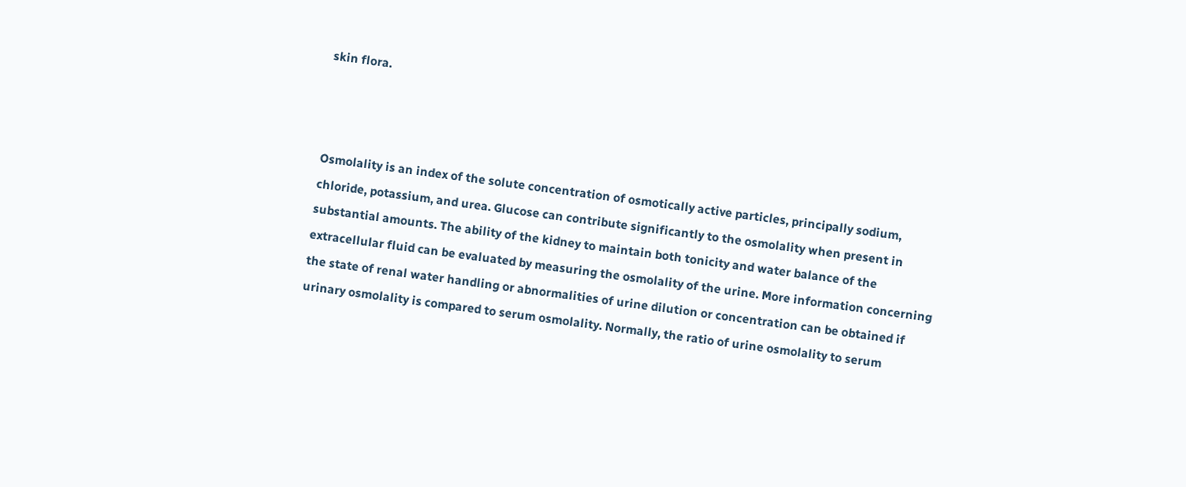skin flora.



Osmolality is an index of the solute concentration of osmotically active particles, principally sodium, chloride, potassium, and urea. Glucose can contribute significantly to the osmolality when present in substantial amounts. The ability of the kidney to maintain both tonicity and water balance of the extracellular fluid can be evaluated by measuring the osmolality of the urine. More information concerning the state of renal water handling or abnormalities of urine dilution or concentration can be obtained if urinary osmolality is compared to serum osmolality. Normally, the ratio of urine osmolality to serum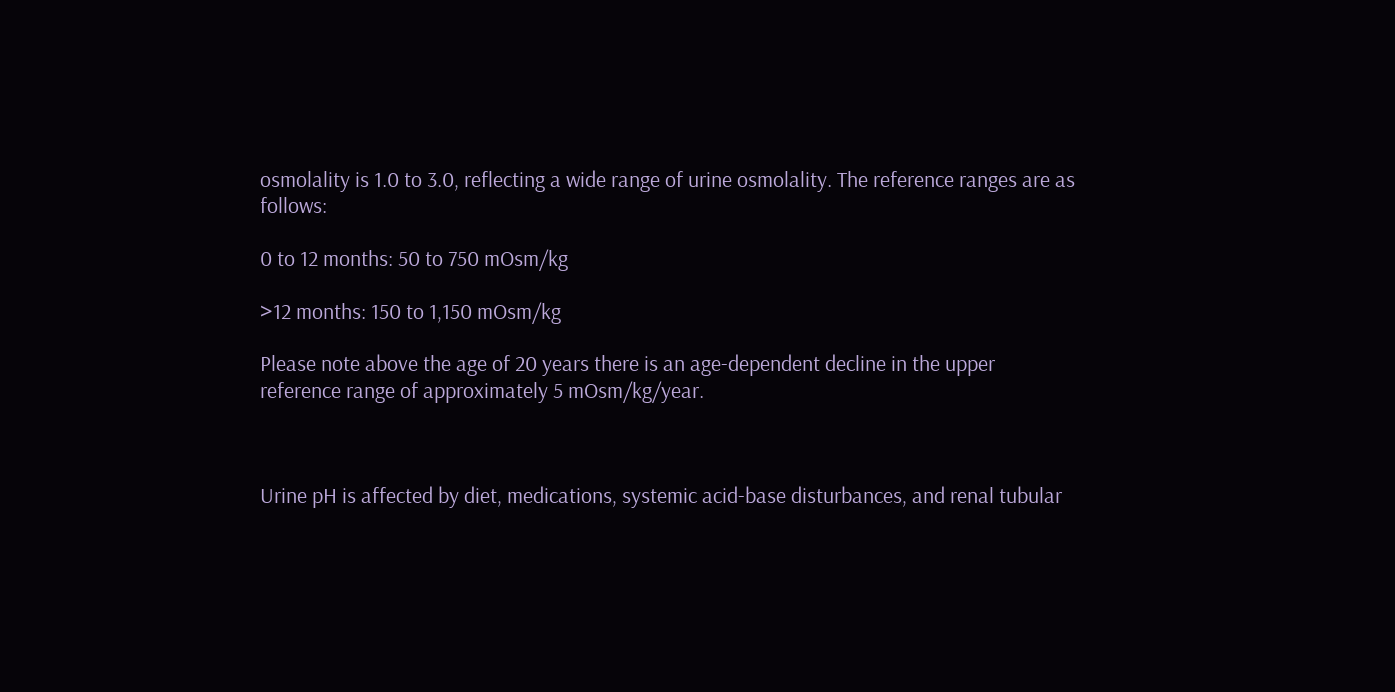osmolality is 1.0 to 3.0, reflecting a wide range of urine osmolality. The reference ranges are as follows:

0 to 12 months: 50 to 750 mOsm/kg

>12 months: 150 to 1,150 mOsm/kg

Please note above the age of 20 years there is an age-dependent decline in the upper reference range of approximately 5 mOsm/kg/year.



Urine pH is affected by diet, medications, systemic acid-base disturbances, and renal tubular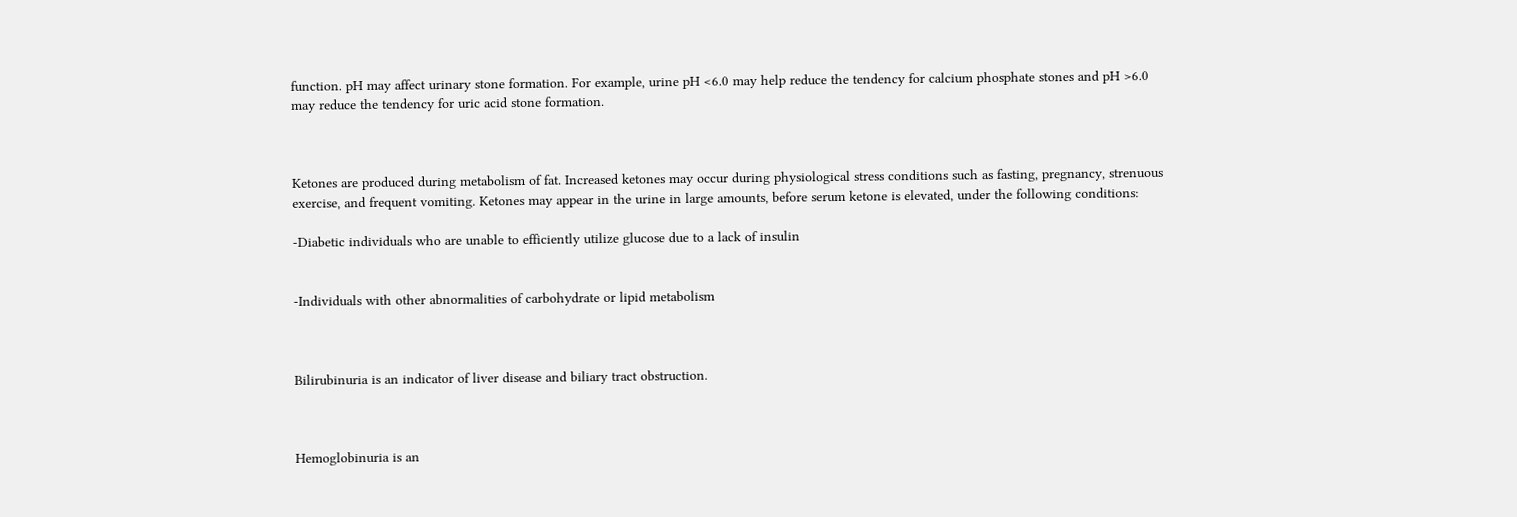function. pH may affect urinary stone formation. For example, urine pH <6.0 may help reduce the tendency for calcium phosphate stones and pH >6.0 may reduce the tendency for uric acid stone formation.



Ketones are produced during metabolism of fat. Increased ketones may occur during physiological stress conditions such as fasting, pregnancy, strenuous exercise, and frequent vomiting. Ketones may appear in the urine in large amounts, before serum ketone is elevated, under the following conditions:

-Diabetic individuals who are unable to efficiently utilize glucose due to a lack of insulin


-Individuals with other abnormalities of carbohydrate or lipid metabolism



Bilirubinuria is an indicator of liver disease and biliary tract obstruction.



Hemoglobinuria is an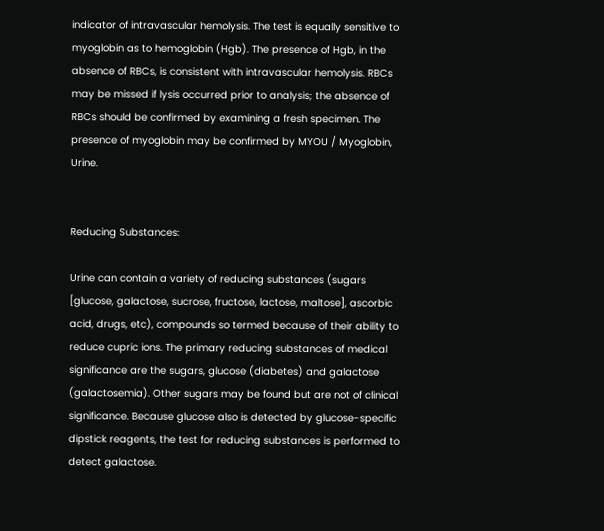indicator of intravascular hemolysis. The test is equally sensitive to myoglobin as to hemoglobin (Hgb). The presence of Hgb, in the absence of RBCs, is consistent with intravascular hemolysis. RBCs may be missed if lysis occurred prior to analysis; the absence of RBCs should be confirmed by examining a fresh specimen. The presence of myoglobin may be confirmed by MYOU / Myoglobin, Urine.


Reducing Substances:

Urine can contain a variety of reducing substances (sugars [glucose, galactose, sucrose, fructose, lactose, maltose], ascorbic acid, drugs, etc), compounds so termed because of their ability to reduce cupric ions. The primary reducing substances of medical significance are the sugars, glucose (diabetes) and galactose (galactosemia). Other sugars may be found but are not of clinical significance. Because glucose also is detected by glucose-specific dipstick reagents, the test for reducing substances is performed to detect galactose.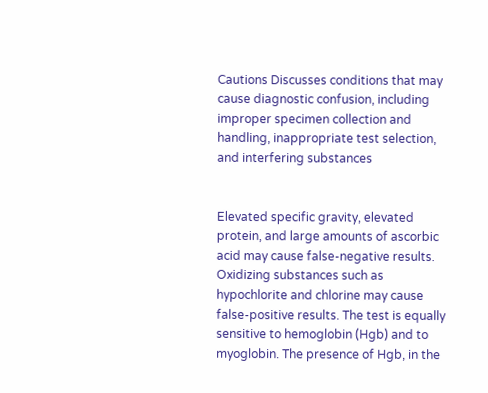Cautions Discusses conditions that may cause diagnostic confusion, including improper specimen collection and handling, inappropriate test selection, and interfering substances


Elevated specific gravity, elevated protein, and large amounts of ascorbic acid may cause false-negative results. Oxidizing substances such as hypochlorite and chlorine may cause false-positive results. The test is equally sensitive to hemoglobin (Hgb) and to myoglobin. The presence of Hgb, in the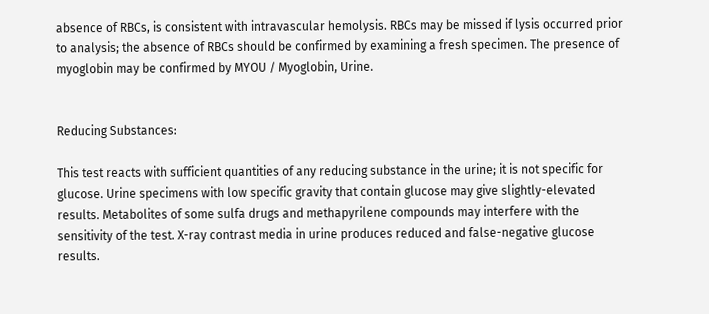absence of RBCs, is consistent with intravascular hemolysis. RBCs may be missed if lysis occurred prior to analysis; the absence of RBCs should be confirmed by examining a fresh specimen. The presence of myoglobin may be confirmed by MYOU / Myoglobin, Urine.


Reducing Substances:

This test reacts with sufficient quantities of any reducing substance in the urine; it is not specific for glucose. Urine specimens with low specific gravity that contain glucose may give slightly-elevated results. Metabolites of some sulfa drugs and methapyrilene compounds may interfere with the sensitivity of the test. X-ray contrast media in urine produces reduced and false-negative glucose results.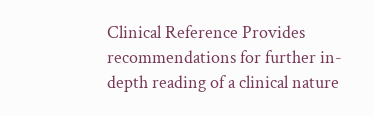Clinical Reference Provides recommendations for further in-depth reading of a clinical nature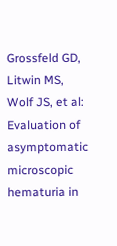Grossfeld GD, Litwin MS, Wolf JS, et al: Evaluation of asymptomatic microscopic hematuria in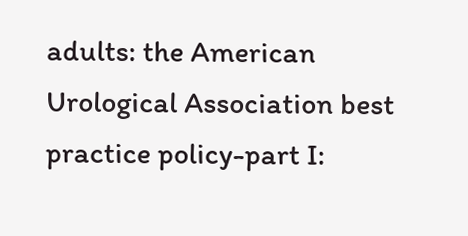adults: the American Urological Association best practice policy-part I: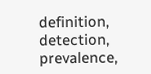definition, detection, prevalence,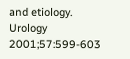and etiology. Urology 2001;57:599-603